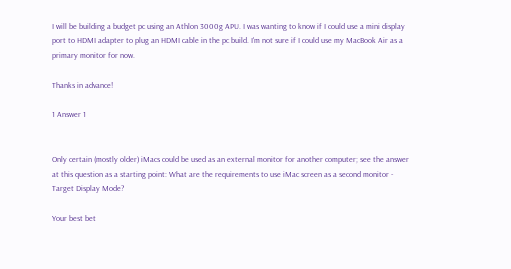I will be building a budget pc using an Athlon 3000g APU. I was wanting to know if I could use a mini display port to HDMI adapter to plug an HDMI cable in the pc build. I'm not sure if I could use my MacBook Air as a primary monitor for now.

Thanks in advance!

1 Answer 1


Only certain (mostly older) iMacs could be used as an external monitor for another computer; see the answer at this question as a starting point: What are the requirements to use iMac screen as a second monitor - Target Display Mode?

Your best bet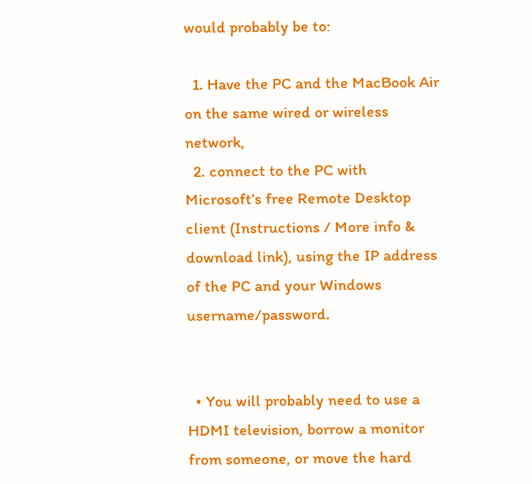would probably be to:

  1. Have the PC and the MacBook Air on the same wired or wireless network,
  2. connect to the PC with Microsoft’s free Remote Desktop client (Instructions / More info & download link), using the IP address of the PC and your Windows username/password.


  • You will probably need to use a HDMI television, borrow a monitor from someone, or move the hard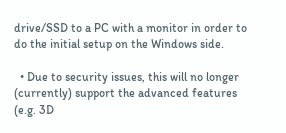drive/SSD to a PC with a monitor in order to do the initial setup on the Windows side.

  • Due to security issues, this will no longer (currently) support the advanced features (e.g. 3D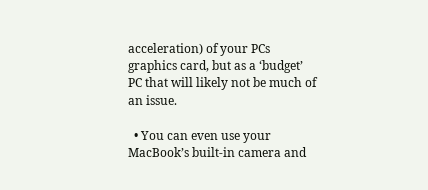acceleration) of your PCs graphics card, but as a ‘budget’ PC that will likely not be much of an issue.

  • You can even use your MacBook’s built-in camera and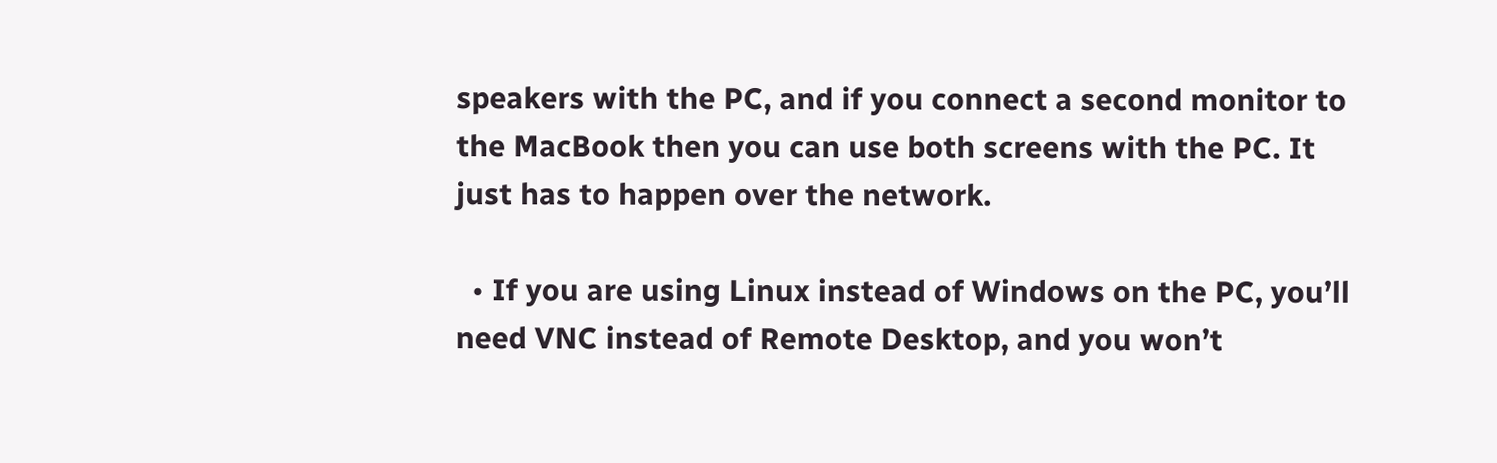speakers with the PC, and if you connect a second monitor to the MacBook then you can use both screens with the PC. It just has to happen over the network.

  • If you are using Linux instead of Windows on the PC, you’ll need VNC instead of Remote Desktop, and you won’t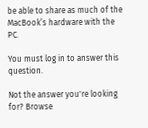be able to share as much of the MacBook’s hardware with the PC.

You must log in to answer this question.

Not the answer you're looking for? Browse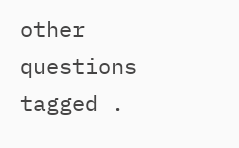other questions tagged .